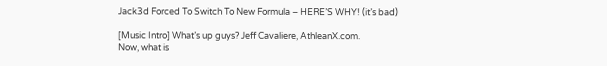Jack3d Forced To Switch To New Formula – HERE’S WHY! (it’s bad)

[Music Intro] What’s up guys? Jeff Cavaliere, AthleanX.com.
Now, what is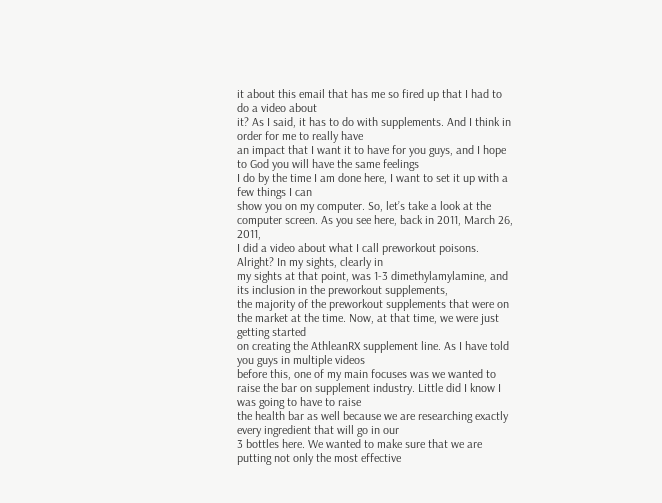it about this email that has me so fired up that I had to do a video about
it? As I said, it has to do with supplements. And I think in order for me to really have
an impact that I want it to have for you guys, and I hope to God you will have the same feelings
I do by the time I am done here, I want to set it up with a few things I can
show you on my computer. So, let’s take a look at the computer screen. As you see here, back in 2011, March 26, 2011,
I did a video about what I call preworkout poisons. Alright? In my sights, clearly in
my sights at that point, was 1-3 dimethylamylamine, and its inclusion in the preworkout supplements,
the majority of the preworkout supplements that were on the market at the time. Now, at that time, we were just getting started
on creating the AthleanRX supplement line. As I have told you guys in multiple videos
before this, one of my main focuses was we wanted to raise the bar on supplement industry. Little did I know I was going to have to raise
the health bar as well because we are researching exactly every ingredient that will go in our
3 bottles here. We wanted to make sure that we are putting not only the most effective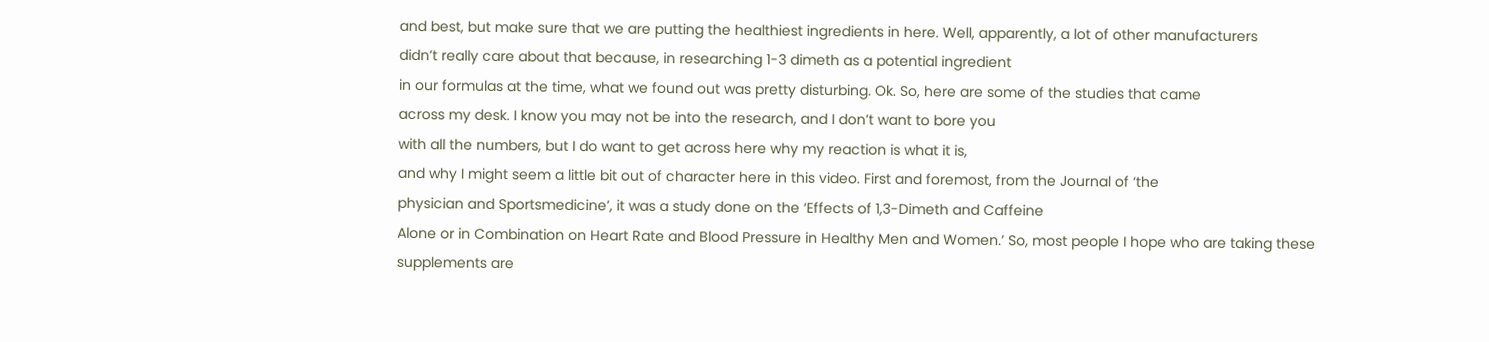and best, but make sure that we are putting the healthiest ingredients in here. Well, apparently, a lot of other manufacturers
didn’t really care about that because, in researching 1-3 dimeth as a potential ingredient
in our formulas at the time, what we found out was pretty disturbing. Ok. So, here are some of the studies that came
across my desk. I know you may not be into the research, and I don’t want to bore you
with all the numbers, but I do want to get across here why my reaction is what it is,
and why I might seem a little bit out of character here in this video. First and foremost, from the Journal of ‘the
physician and Sportsmedicine’, it was a study done on the ‘Effects of 1,3-Dimeth and Caffeine
Alone or in Combination on Heart Rate and Blood Pressure in Healthy Men and Women.’ So, most people I hope who are taking these
supplements are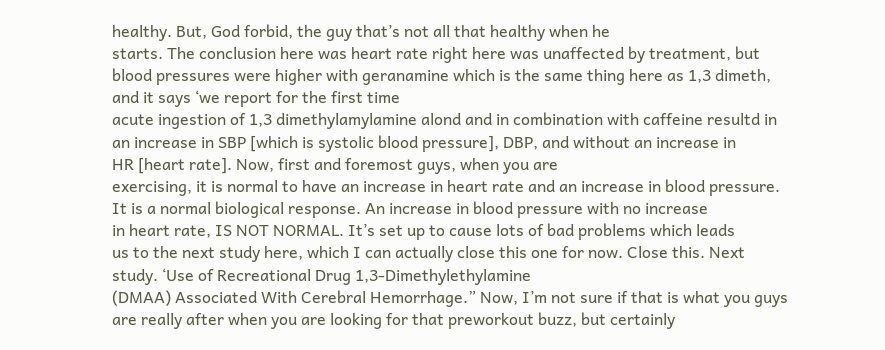healthy. But, God forbid, the guy that’s not all that healthy when he
starts. The conclusion here was heart rate right here was unaffected by treatment, but
blood pressures were higher with geranamine which is the same thing here as 1,3 dimeth, and it says ‘we report for the first time
acute ingestion of 1,3 dimethylamylamine alond and in combination with caffeine resultd in
an increase in SBP [which is systolic blood pressure], DBP, and without an increase in
HR [heart rate]. Now, first and foremost guys, when you are
exercising, it is normal to have an increase in heart rate and an increase in blood pressure.
It is a normal biological response. An increase in blood pressure with no increase
in heart rate, IS NOT NORMAL. It’s set up to cause lots of bad problems which leads
us to the next study here, which I can actually close this one for now. Close this. Next study. ‘Use of Recreational Drug 1,3-Dimethylethylamine
(DMAA) Associated With Cerebral Hemorrhage.” Now, I’m not sure if that is what you guys
are really after when you are looking for that preworkout buzz, but certainly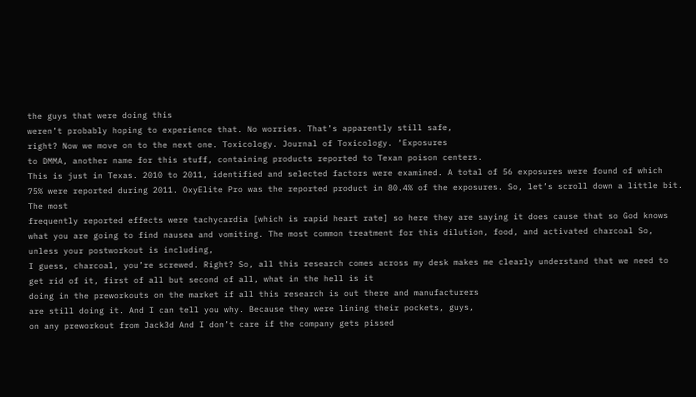the guys that were doing this
weren’t probably hoping to experience that. No worries. That’s apparently still safe,
right? Now we move on to the next one. Toxicology. Journal of Toxicology. ‘Exposures
to DMMA, another name for this stuff, containing products reported to Texan poison centers.
This is just in Texas. 2010 to 2011, identified and selected factors were examined. A total of 56 exposures were found of which
75% were reported during 2011. OxyElite Pro was the reported product in 80.4% of the exposures. So, let’s scroll down a little bit. The most
frequently reported effects were tachycardia [which is rapid heart rate] so here they are saying it does cause that so God knows what you are going to find nausea and vomiting. The most common treatment for this dilution, food, and activated charcoal So, unless your postworkout is including,
I guess, charcoal, you’re screwed. Right? So, all this research comes across my desk makes me clearly understand that we need to
get rid of it, first of all but second of all, what in the hell is it
doing in the preworkouts on the market if all this research is out there and manufacturers
are still doing it. And I can tell you why. Because they were lining their pockets, guys,
on any preworkout from Jack3d And I don’t care if the company gets pissed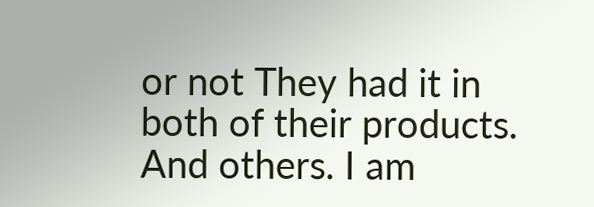or not They had it in both of their products. And others. I am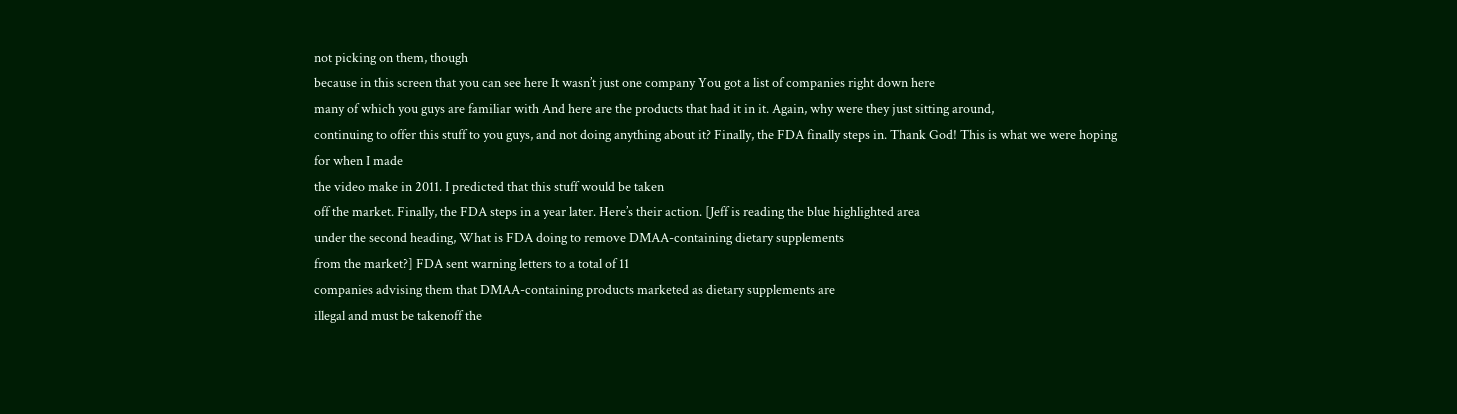not picking on them, though
because in this screen that you can see here It wasn’t just one company You got a list of companies right down here
many of which you guys are familiar with And here are the products that had it in it. Again, why were they just sitting around,
continuing to offer this stuff to you guys, and not doing anything about it? Finally, the FDA finally steps in. Thank God! This is what we were hoping for when I made
the video make in 2011. I predicted that this stuff would be taken
off the market. Finally, the FDA steps in a year later. Here’s their action. [Jeff is reading the blue highlighted area
under the second heading, What is FDA doing to remove DMAA-containing dietary supplements
from the market?] FDA sent warning letters to a total of 11
companies advising them that DMAA-containing products marketed as dietary supplements are
illegal and must be takenoff the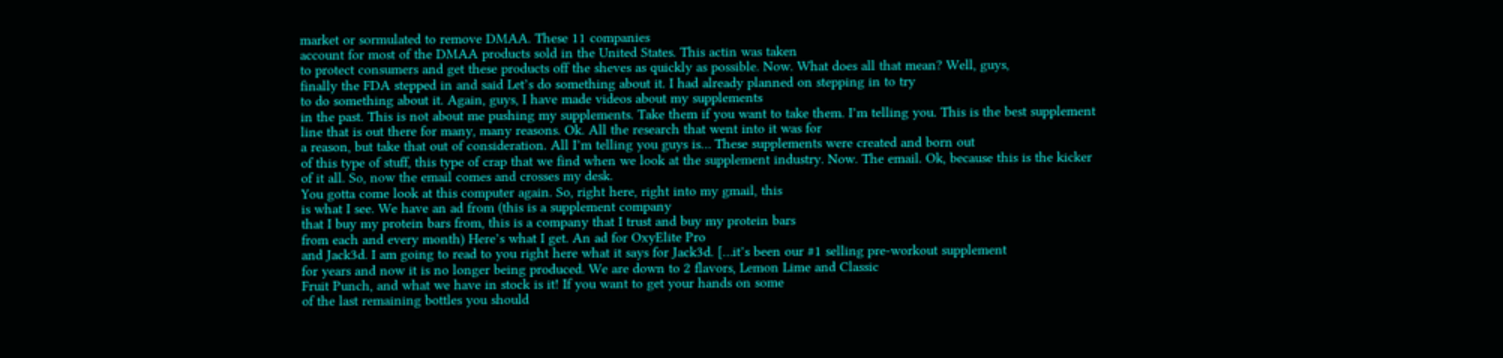market or sormulated to remove DMAA. These 11 companies
account for most of the DMAA products sold in the United States. This actin was taken
to protect consumers and get these products off the sheves as quickly as possible. Now. What does all that mean? Well, guys,
finally the FDA stepped in and said Let’s do something about it. I had already planned on stepping in to try
to do something about it. Again, guys, I have made videos about my supplements
in the past. This is not about me pushing my supplements. Take them if you want to take them. I’m telling you. This is the best supplement
line that is out there for many, many reasons. Ok. All the research that went into it was for
a reason, but take that out of consideration. All I’m telling you guys is… These supplements were created and born out
of this type of stuff, this type of crap that we find when we look at the supplement industry. Now. The email. Ok, because this is the kicker
of it all. So, now the email comes and crosses my desk.
You gotta come look at this computer again. So, right here, right into my gmail, this
is what I see. We have an ad from (this is a supplement company
that I buy my protein bars from, this is a company that I trust and buy my protein bars
from each and every month) Here’s what I get. An ad for OxyElite Pro
and Jack3d. I am going to read to you right here what it says for Jack3d. […it’s been our #1 selling pre-workout supplement
for years and now it is no longer being produced. We are down to 2 flavors, Lemon Lime and Classic
Fruit Punch, and what we have in stock is it! If you want to get your hands on some
of the last remaining bottles you should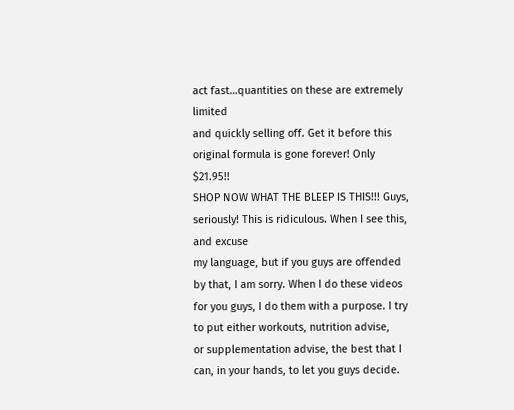act fast…quantities on these are extremely limited
and quickly selling off. Get it before this original formula is gone forever! Only $21.95!!
SHOP NOW WHAT THE BLEEP IS THIS!!! Guys, seriously! This is ridiculous. When I see this, and excuse
my language, but if you guys are offended by that, I am sorry. When I do these videos
for you guys, I do them with a purpose. I try to put either workouts, nutrition advise,
or supplementation advise, the best that I can, in your hands, to let you guys decide.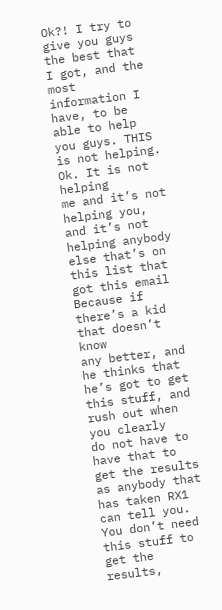Ok?! I try to give you guys the best that
I got, and the most information I have, to be able to help you guys. THIS is not helping. Ok. It is not helping
me and it’s not helping you, and it’s not helping anybody else that’s on this list that
got this email Because if there’s a kid that doesn’t know
any better, and he thinks that he’s got to get this stuff, and rush out when you clearly
do not have to have that to get the results as anybody that has taken RX1 can tell you. You don’t need this stuff to get the results,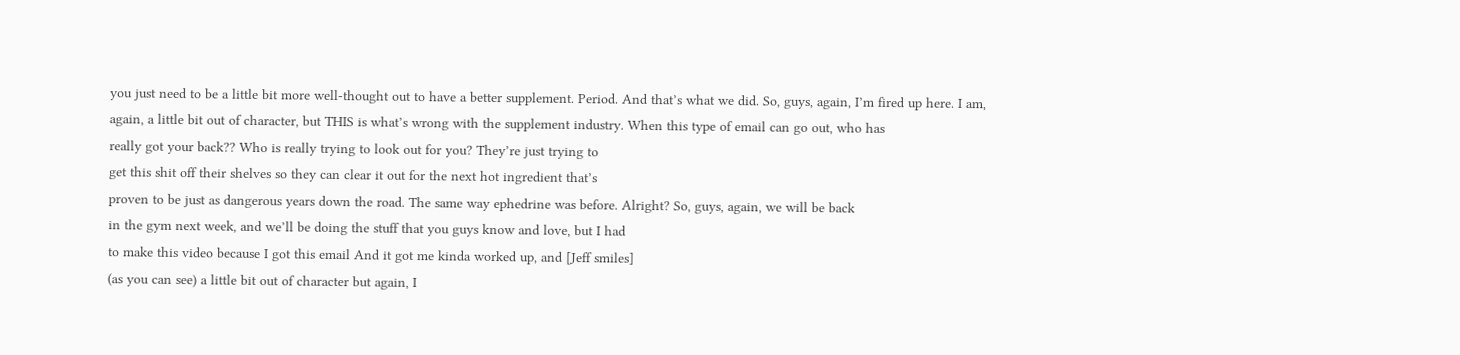you just need to be a little bit more well-thought out to have a better supplement. Period. And that’s what we did. So, guys, again, I’m fired up here. I am,
again, a little bit out of character, but THIS is what’s wrong with the supplement industry. When this type of email can go out, who has
really got your back?? Who is really trying to look out for you? They’re just trying to
get this shit off their shelves so they can clear it out for the next hot ingredient that’s
proven to be just as dangerous years down the road. The same way ephedrine was before. Alright? So, guys, again, we will be back
in the gym next week, and we’ll be doing the stuff that you guys know and love, but I had
to make this video because I got this email And it got me kinda worked up, and [Jeff smiles]
(as you can see) a little bit out of character but again, I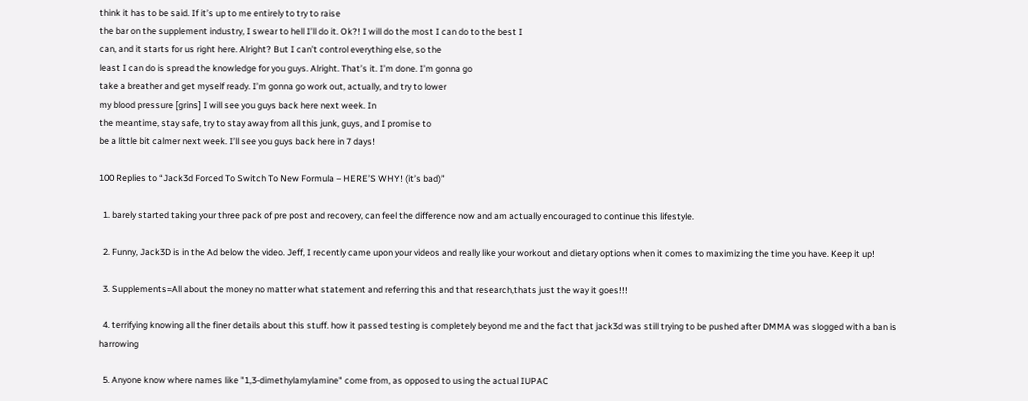think it has to be said. If it’s up to me entirely to try to raise
the bar on the supplement industry, I swear to hell I’ll do it. Ok?! I will do the most I can do to the best I
can, and it starts for us right here. Alright? But I can’t control everything else, so the
least I can do is spread the knowledge for you guys. Alright. That’s it. I’m done. I’m gonna go
take a breather and get myself ready. I’m gonna go work out, actually, and try to lower
my blood pressure [grins] I will see you guys back here next week. In
the meantime, stay safe, try to stay away from all this junk, guys, and I promise to
be a little bit calmer next week. I’ll see you guys back here in 7 days!

100 Replies to “Jack3d Forced To Switch To New Formula – HERE’S WHY! (it’s bad)”

  1. barely started taking your three pack of pre post and recovery, can feel the difference now and am actually encouraged to continue this lifestyle.

  2. Funny, Jack3D is in the Ad below the video. Jeff, I recently came upon your videos and really like your workout and dietary options when it comes to maximizing the time you have. Keep it up!

  3. Supplements=All about the money no matter what statement and referring this and that research,thats just the way it goes!!!

  4. terrifying knowing all the finer details about this stuff. how it passed testing is completely beyond me and the fact that jack3d was still trying to be pushed after DMMA was slogged with a ban is harrowing

  5. Anyone know where names like "1,3-dimethylamylamine" come from, as opposed to using the actual IUPAC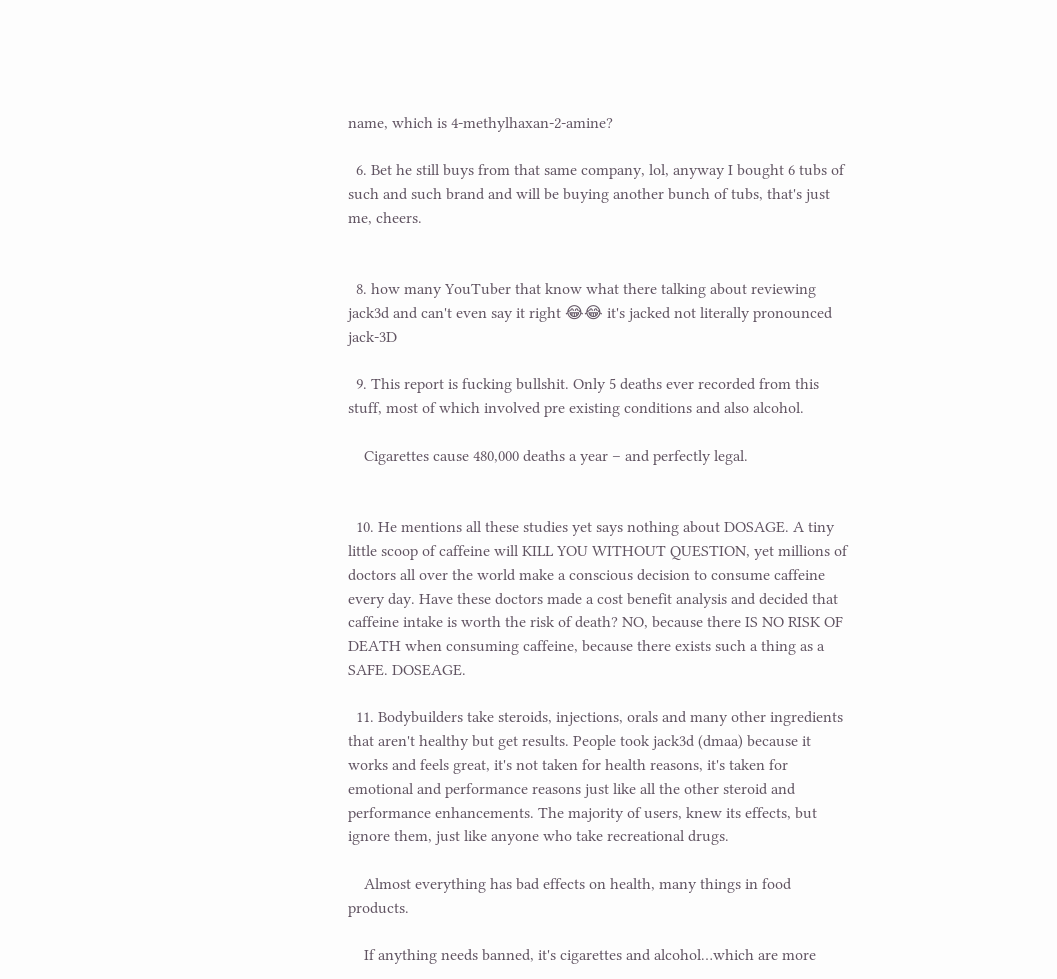name, which is 4-methylhaxan-2-amine?

  6. Bet he still buys from that same company, lol, anyway I bought 6 tubs of such and such brand and will be buying another bunch of tubs, that's just me, cheers.


  8. how many YouTuber that know what there talking about reviewing jack3d and can't even say it right 😂😂 it's jacked not literally pronounced jack-3D

  9. This report is fucking bullshit. Only 5 deaths ever recorded from this stuff, most of which involved pre existing conditions and also alcohol.

    Cigarettes cause 480,000 deaths a year – and perfectly legal.


  10. He mentions all these studies yet says nothing about DOSAGE. A tiny little scoop of caffeine will KILL YOU WITHOUT QUESTION, yet millions of doctors all over the world make a conscious decision to consume caffeine every day. Have these doctors made a cost benefit analysis and decided that caffeine intake is worth the risk of death? NO, because there IS NO RISK OF DEATH when consuming caffeine, because there exists such a thing as a SAFE. DOSEAGE.

  11. Bodybuilders take steroids, injections, orals and many other ingredients that aren't healthy but get results. People took jack3d (dmaa) because it works and feels great, it's not taken for health reasons, it's taken for emotional and performance reasons just like all the other steroid and performance enhancements. The majority of users, knew its effects, but ignore them, just like anyone who take recreational drugs.

    Almost everything has bad effects on health, many things in food products.

    If anything needs banned, it's cigarettes and alcohol…which are more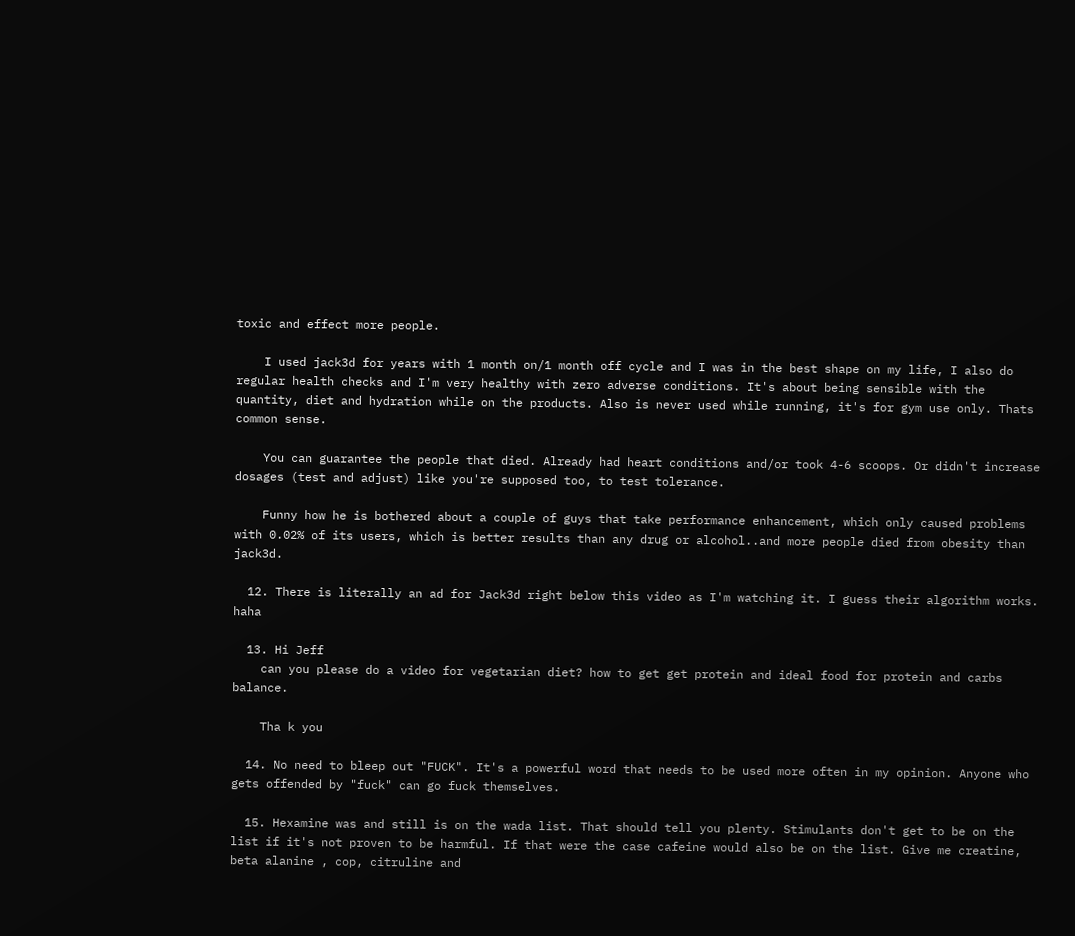toxic and effect more people.

    I used jack3d for years with 1 month on/1 month off cycle and I was in the best shape on my life, I also do regular health checks and I'm very healthy with zero adverse conditions. It's about being sensible with the quantity, diet and hydration while on the products. Also is never used while running, it's for gym use only. Thats common sense.

    You can guarantee the people that died. Already had heart conditions and/or took 4-6 scoops. Or didn't increase dosages (test and adjust) like you're supposed too, to test tolerance.

    Funny how he is bothered about a couple of guys that take performance enhancement, which only caused problems with 0.02% of its users, which is better results than any drug or alcohol..and more people died from obesity than jack3d.

  12. There is literally an ad for Jack3d right below this video as I'm watching it. I guess their algorithm works. haha

  13. Hi Jeff
    can you please do a video for vegetarian diet? how to get get protein and ideal food for protein and carbs balance.

    Tha k you

  14. No need to bleep out "FUCK". It's a powerful word that needs to be used more often in my opinion. Anyone who gets offended by "fuck" can go fuck themselves.

  15. Hexamine was and still is on the wada list. That should tell you plenty. Stimulants don't get to be on the list if it's not proven to be harmful. If that were the case cafeine would also be on the list. Give me creatine, beta alanine , cop, citruline and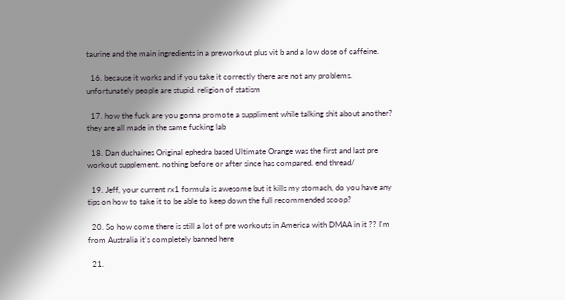taurine and the main ingredients in a preworkout plus vit b and a low dose of caffeine.

  16. because it works and if you take it correctly there are not any problems. unfortunately people are stupid. religion of statism

  17. how the fuck are you gonna promote a suppliment while talking shit about another? they are all made in the same fucking lab

  18. Dan duchaines Original ephedra based Ultimate Orange was the first and last pre workout supplement. nothing before or after since has compared. end thread/

  19. Jeff, your current rx1 formula is awesome but it kills my stomach, do you have any tips on how to take it to be able to keep down the full recommended scoop?

  20. So how come there is still a lot of pre workouts in America with DMAA in it ?? I'm from Australia it's completely banned here

  21.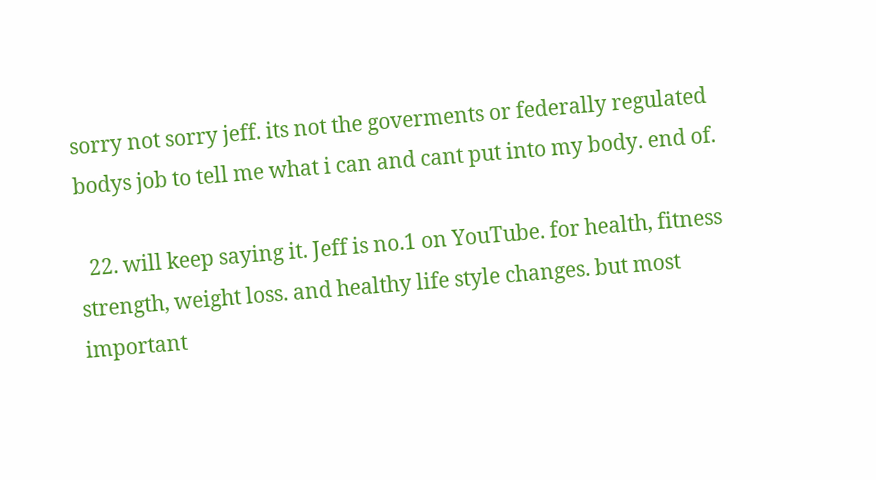sorry not sorry jeff. its not the goverments or federally regulated bodys job to tell me what i can and cant put into my body. end of.

  22. will keep saying it. Jeff is no.1 on YouTube. for health, fitness strength, weight loss. and healthy life style changes. but most important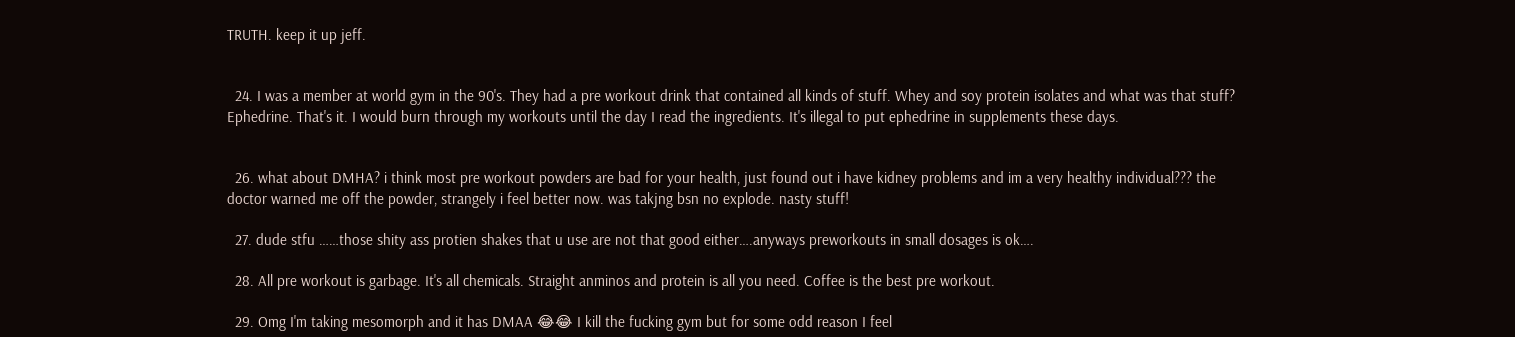TRUTH. keep it up jeff.


  24. I was a member at world gym in the 90's. They had a pre workout drink that contained all kinds of stuff. Whey and soy protein isolates and what was that stuff? Ephedrine. That's it. I would burn through my workouts until the day I read the ingredients. It's illegal to put ephedrine in supplements these days.


  26. what about DMHA? i think most pre workout powders are bad for your health, just found out i have kidney problems and im a very healthy individual??? the doctor warned me off the powder, strangely i feel better now. was takjng bsn no explode. nasty stuff!

  27. dude stfu ……those shity ass protien shakes that u use are not that good either….anyways preworkouts in small dosages is ok….

  28. All pre workout is garbage. It's all chemicals. Straight anminos and protein is all you need. Coffee is the best pre workout.

  29. Omg I'm taking mesomorph and it has DMAA 😂😂 I kill the fucking gym but for some odd reason I feel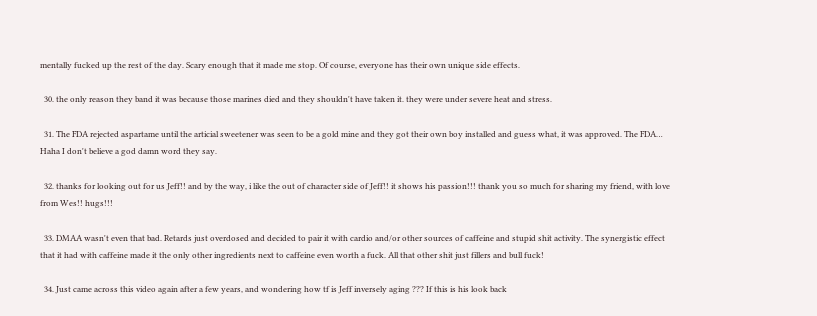mentally fucked up the rest of the day. Scary enough that it made me stop. Of course, everyone has their own unique side effects.

  30. the only reason they band it was because those marines died and they shouldn't have taken it. they were under severe heat and stress.

  31. The FDA rejected aspartame until the articial sweetener was seen to be a gold mine and they got their own boy installed and guess what, it was approved. The FDA… Haha I don't believe a god damn word they say.

  32. thanks for looking out for us Jeff!! and by the way, i like the out of character side of Jeff!! it shows his passion!!! thank you so much for sharing my friend, with love from Wes!! hugs!!!

  33. DMAA wasn't even that bad. Retards just overdosed and decided to pair it with cardio and/or other sources of caffeine and stupid shit activity. The synergistic effect that it had with caffeine made it the only other ingredients next to caffeine even worth a fuck. All that other shit just fillers and bull fuck!

  34. Just came across this video again after a few years, and wondering how tf is Jeff inversely aging ??? If this is his look back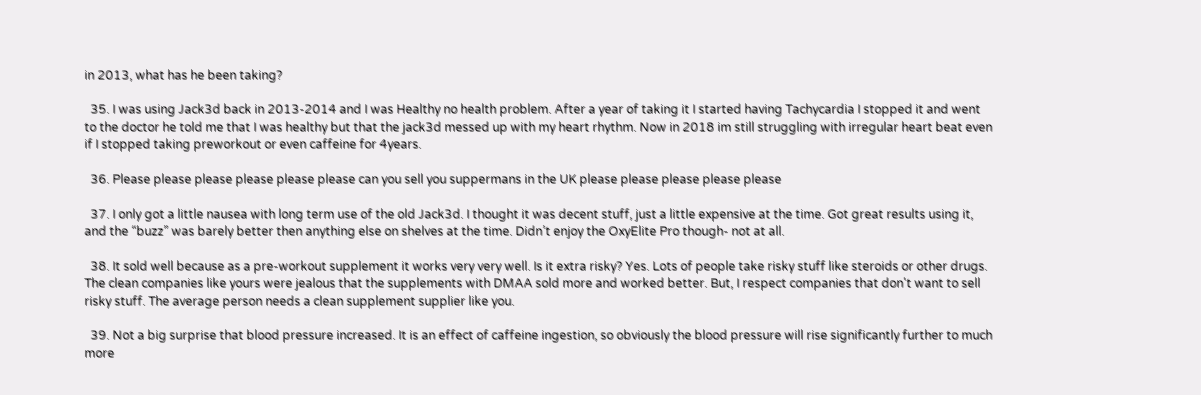in 2013, what has he been taking?

  35. I was using Jack3d back in 2013-2014 and I was Healthy no health problem. After a year of taking it I started having Tachycardia I stopped it and went to the doctor he told me that I was healthy but that the jack3d messed up with my heart rhythm. Now in 2018 im still struggling with irregular heart beat even if I stopped taking preworkout or even caffeine for 4years.

  36. Please please please please please please can you sell you suppermans in the UK please please please please please

  37. I only got a little nausea with long term use of the old Jack3d. I thought it was decent stuff, just a little expensive at the time. Got great results using it, and the “buzz” was barely better then anything else on shelves at the time. Didn’t enjoy the OxyElite Pro though- not at all.

  38. It sold well because as a pre-workout supplement it works very very well. Is it extra risky? Yes. Lots of people take risky stuff like steroids or other drugs. The clean companies like yours were jealous that the supplements with DMAA sold more and worked better. But, I respect companies that don't want to sell risky stuff. The average person needs a clean supplement supplier like you.

  39. Not a big surprise that blood pressure increased. It is an effect of caffeine ingestion, so obviously the blood pressure will rise significantly further to much more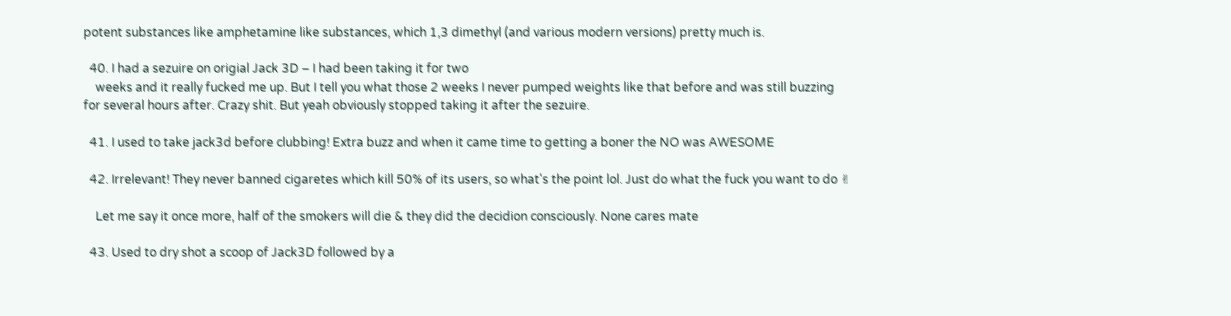potent substances like amphetamine like substances, which 1,3 dimethyl (and various modern versions) pretty much is.

  40. I had a sezuire on origial Jack 3D – I had been taking it for two
    weeks and it really fucked me up. But I tell you what those 2 weeks I never pumped weights like that before and was still buzzing for several hours after. Crazy shit. But yeah obviously stopped taking it after the sezuire.

  41. I used to take jack3d before clubbing! Extra buzz and when it came time to getting a boner the NO was AWESOME

  42. Irrelevant! They never banned cigaretes which kill 50% of its users, so what's the point lol. Just do what the fuck you want to do ✌

    Let me say it once more, half of the smokers will die & they did the decidion consciously. None cares mate

  43. Used to dry shot a scoop of Jack3D followed by a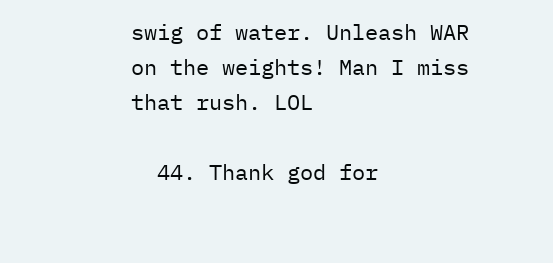swig of water. Unleash WAR on the weights! Man I miss that rush. LOL

  44. Thank god for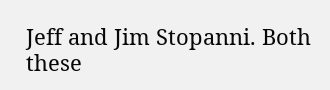Jeff and Jim Stopanni. Both these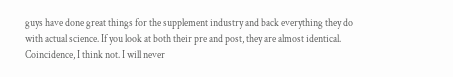guys have done great things for the supplement industry and back everything they do with actual science. If you look at both their pre and post, they are almost identical. Coincidence, I think not. I will never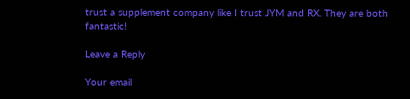trust a supplement company like I trust JYM and RX. They are both fantastic!

Leave a Reply

Your email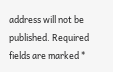address will not be published. Required fields are marked *